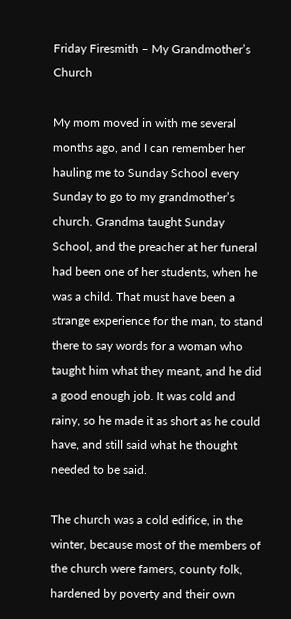Friday Firesmith – My Grandmother’s Church

My mom moved in with me several months ago, and I can remember her hauling me to Sunday School every Sunday to go to my grandmother’s church. Grandma taught Sunday School, and the preacher at her funeral had been one of her students, when he was a child. That must have been a strange experience for the man, to stand there to say words for a woman who taught him what they meant, and he did a good enough job. It was cold and rainy, so he made it as short as he could have, and still said what he thought needed to be said.

The church was a cold edifice, in the winter, because most of the members of the church were famers, county folk, hardened by poverty and their own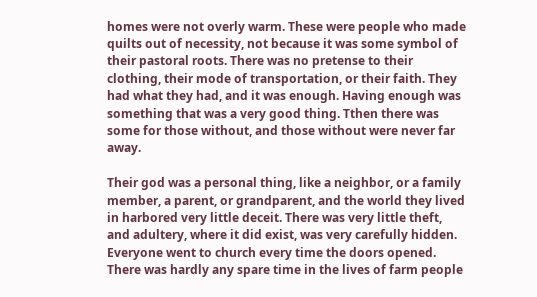homes were not overly warm. These were people who made quilts out of necessity, not because it was some symbol of their pastoral roots. There was no pretense to their clothing, their mode of transportation, or their faith. They had what they had, and it was enough. Having enough was something that was a very good thing. Tthen there was some for those without, and those without were never far away.

Their god was a personal thing, like a neighbor, or a family member, a parent, or grandparent, and the world they lived in harbored very little deceit. There was very little theft, and adultery, where it did exist, was very carefully hidden. Everyone went to church every time the doors opened. There was hardly any spare time in the lives of farm people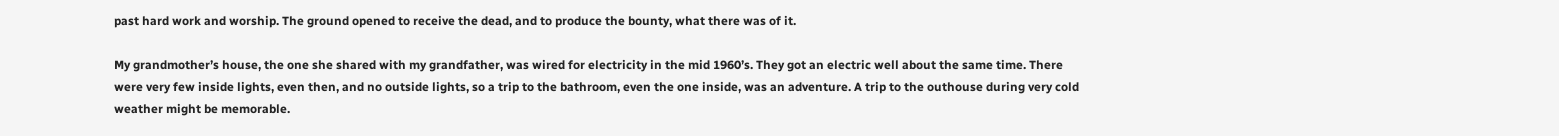past hard work and worship. The ground opened to receive the dead, and to produce the bounty, what there was of it.

My grandmother’s house, the one she shared with my grandfather, was wired for electricity in the mid 1960’s. They got an electric well about the same time. There were very few inside lights, even then, and no outside lights, so a trip to the bathroom, even the one inside, was an adventure. A trip to the outhouse during very cold weather might be memorable.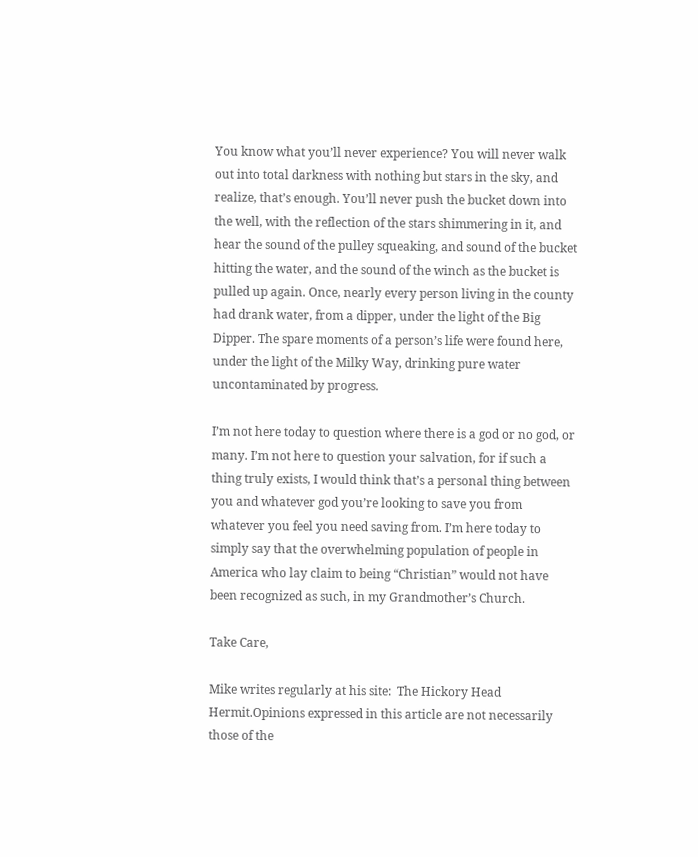You know what you’ll never experience? You will never walk out into total darkness with nothing but stars in the sky, and realize, that’s enough. You’ll never push the bucket down into the well, with the reflection of the stars shimmering in it, and hear the sound of the pulley squeaking, and sound of the bucket hitting the water, and the sound of the winch as the bucket is pulled up again. Once, nearly every person living in the county had drank water, from a dipper, under the light of the Big Dipper. The spare moments of a person’s life were found here, under the light of the Milky Way, drinking pure water uncontaminated by progress.

I’m not here today to question where there is a god or no god, or many. I’m not here to question your salvation, for if such a thing truly exists, I would think that’s a personal thing between you and whatever god you’re looking to save you from whatever you feel you need saving from. I’m here today to simply say that the overwhelming population of people in America who lay claim to being “Christian” would not have been recognized as such, in my Grandmother’s Church.

Take Care,

Mike writes regularly at his site:  The Hickory Head Hermit.Opinions expressed in this article are not necessarily those of the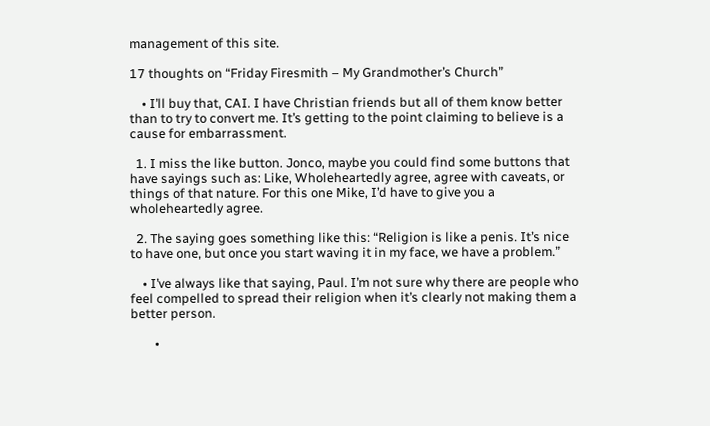management of this site.

17 thoughts on “Friday Firesmith – My Grandmother’s Church”

    • I’ll buy that, CAI. I have Christian friends but all of them know better than to try to convert me. It’s getting to the point claiming to believe is a cause for embarrassment.

  1. I miss the like button. Jonco, maybe you could find some buttons that have sayings such as: Like, Wholeheartedly agree, agree with caveats, or things of that nature. For this one Mike, I’d have to give you a wholeheartedly agree.

  2. The saying goes something like this: “Religion is like a penis. It’s nice to have one, but once you start waving it in my face, we have a problem.”

    • I’ve always like that saying, Paul. I’m not sure why there are people who feel compelled to spread their religion when it’s clearly not making them a better person.

        •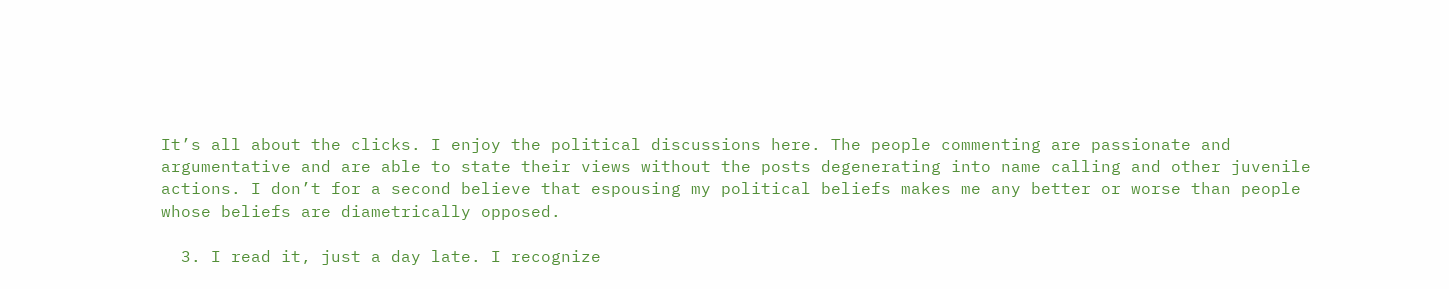It’s all about the clicks. I enjoy the political discussions here. The people commenting are passionate and argumentative and are able to state their views without the posts degenerating into name calling and other juvenile actions. I don’t for a second believe that espousing my political beliefs makes me any better or worse than people whose beliefs are diametrically opposed.

  3. I read it, just a day late. I recognize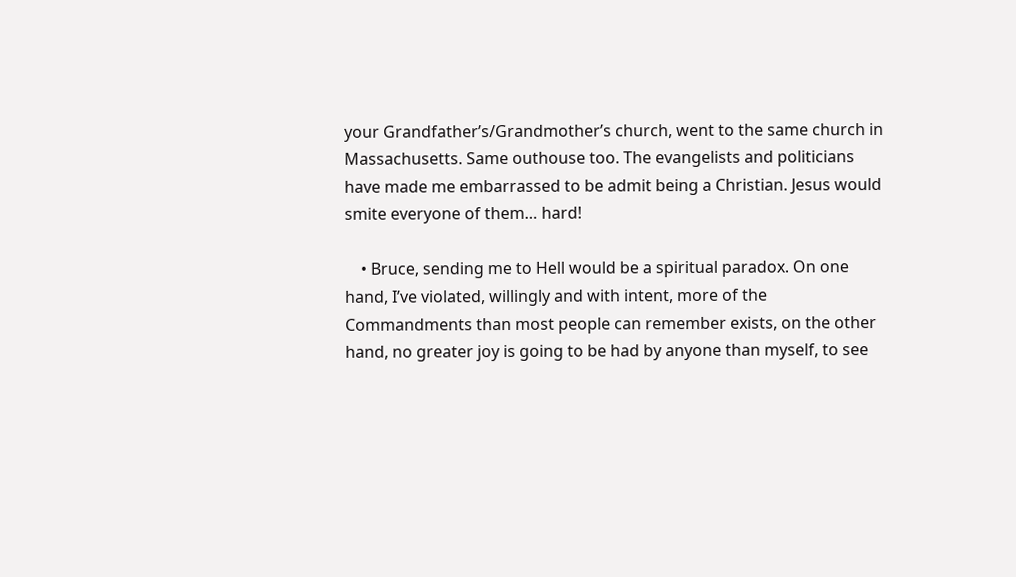your Grandfather’s/Grandmother’s church, went to the same church in Massachusetts. Same outhouse too. The evangelists and politicians have made me embarrassed to be admit being a Christian. Jesus would smite everyone of them… hard!

    • Bruce, sending me to Hell would be a spiritual paradox. On one hand, I’ve violated, willingly and with intent, more of the Commandments than most people can remember exists, on the other hand, no greater joy is going to be had by anyone than myself, to see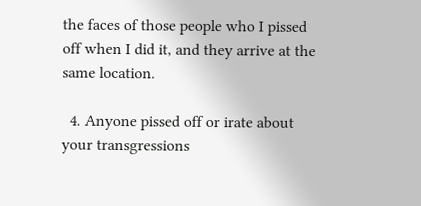the faces of those people who I pissed off when I did it, and they arrive at the same location.

  4. Anyone pissed off or irate about your transgressions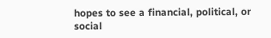hopes to see a financial, political, or social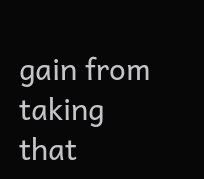gain from taking that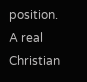position. A real Christian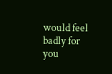would feel badly for you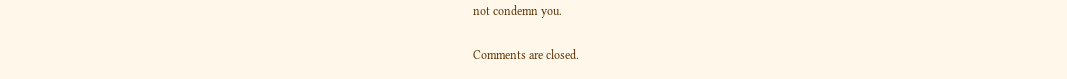not condemn you.

Comments are closed.